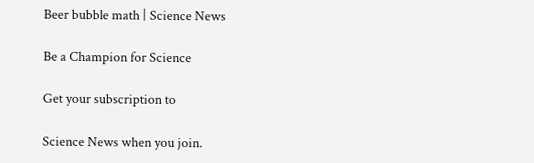Beer bubble math | Science News

Be a Champion for Science

Get your subscription to

Science News when you join.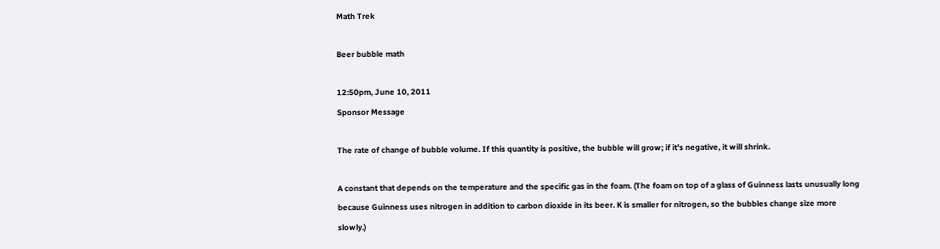Math Trek

Beer bubble math

12:50pm, June 10, 2011
Sponsor Message

The rate of change of bubble volume. If this quantity is positive, the bubble will grow; if it’s negative, it will shrink.

A constant that depends on the temperature and the specific gas in the foam. (The foam on top of a glass of Guinness lasts unusually long because Guinness uses nitrogen in addition to carbon dioxide in its beer. K is smaller for nitrogen, so the bubbles change size more slowly.)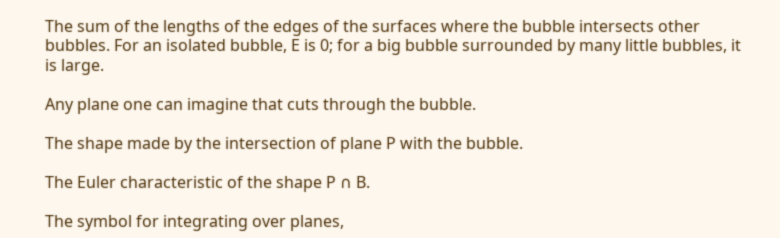The sum of the lengths of the edges of the surfaces where the bubble intersects other bubbles. For an isolated bubble, E is 0; for a big bubble surrounded by many little bubbles, it is large.

Any plane one can imagine that cuts through the bubble.

The shape made by the intersection of plane P with the bubble.

The Euler characteristic of the shape P ∩ B.

The symbol for integrating over planes,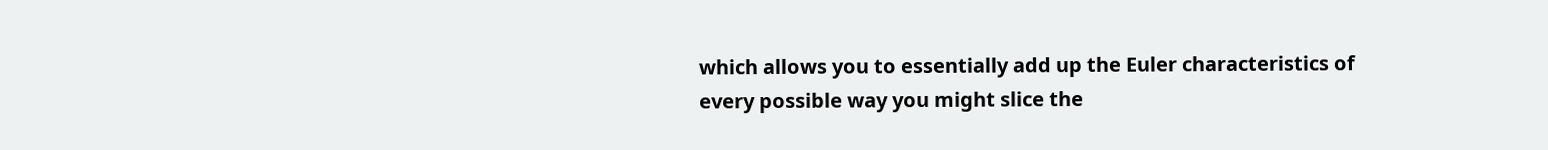which allows you to essentially add up the Euler characteristics of every possible way you might slice the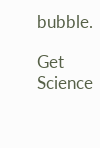bubble.

Get Science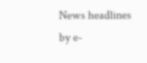News headlines by e-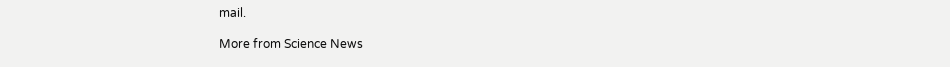mail.

More from Science News